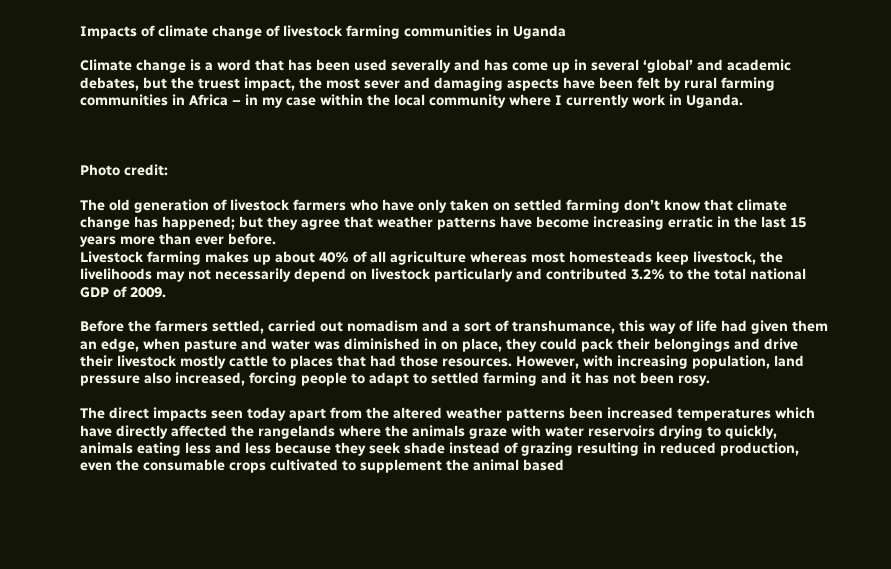Impacts of climate change of livestock farming communities in Uganda

Climate change is a word that has been used severally and has come up in several ‘global’ and academic debates, but the truest impact, the most sever and damaging aspects have been felt by rural farming communities in Africa – in my case within the local community where I currently work in Uganda.



Photo credit:

The old generation of livestock farmers who have only taken on settled farming don’t know that climate change has happened; but they agree that weather patterns have become increasing erratic in the last 15 years more than ever before.
Livestock farming makes up about 40% of all agriculture whereas most homesteads keep livestock, the livelihoods may not necessarily depend on livestock particularly and contributed 3.2% to the total national GDP of 2009.

Before the farmers settled, carried out nomadism and a sort of transhumance, this way of life had given them an edge, when pasture and water was diminished in on place, they could pack their belongings and drive their livestock mostly cattle to places that had those resources. However, with increasing population, land pressure also increased, forcing people to adapt to settled farming and it has not been rosy.

The direct impacts seen today apart from the altered weather patterns been increased temperatures which have directly affected the rangelands where the animals graze with water reservoirs drying to quickly, animals eating less and less because they seek shade instead of grazing resulting in reduced production, even the consumable crops cultivated to supplement the animal based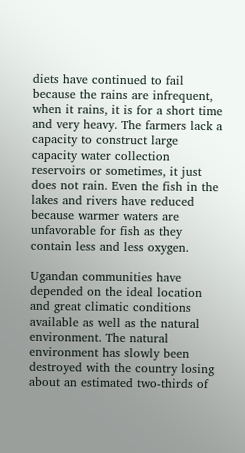diets have continued to fail because the rains are infrequent, when it rains, it is for a short time and very heavy. The farmers lack a capacity to construct large capacity water collection reservoirs or sometimes, it just does not rain. Even the fish in the lakes and rivers have reduced because warmer waters are unfavorable for fish as they contain less and less oxygen.

Ugandan communities have depended on the ideal location and great climatic conditions available as well as the natural environment. The natural environment has slowly been destroyed with the country losing about an estimated two-thirds of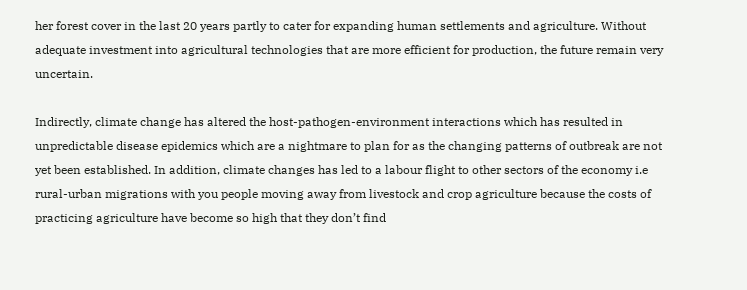her forest cover in the last 20 years partly to cater for expanding human settlements and agriculture. Without adequate investment into agricultural technologies that are more efficient for production, the future remain very uncertain.

Indirectly, climate change has altered the host-pathogen-environment interactions which has resulted in unpredictable disease epidemics which are a nightmare to plan for as the changing patterns of outbreak are not yet been established. In addition, climate changes has led to a labour flight to other sectors of the economy i.e rural-urban migrations with you people moving away from livestock and crop agriculture because the costs of practicing agriculture have become so high that they don’t find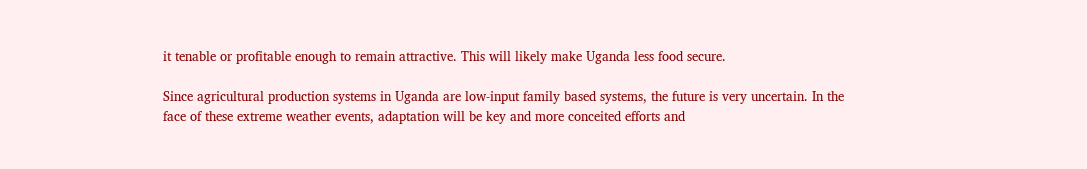it tenable or profitable enough to remain attractive. This will likely make Uganda less food secure.

Since agricultural production systems in Uganda are low-input family based systems, the future is very uncertain. In the face of these extreme weather events, adaptation will be key and more conceited efforts and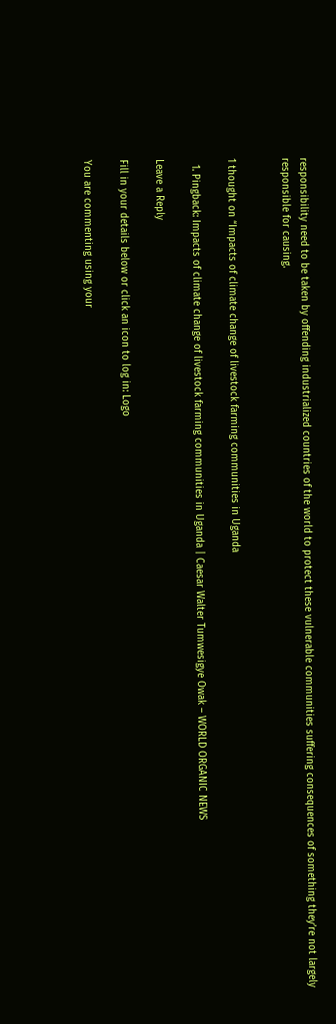responsibility need to be taken by offending industrialized countries of the world to protect these vulnerable communities suffering consequences of something they’re not largely responsible for causing.


1 thought on “Impacts of climate change of livestock farming communities in Uganda

  1. Pingback: Impacts of climate change of livestock farming communities in Uganda | Caesar Walter Tumwesigye Owak – WORLD ORGANIC NEWS

Leave a Reply

Fill in your details below or click an icon to log in: Logo

You are commenting using your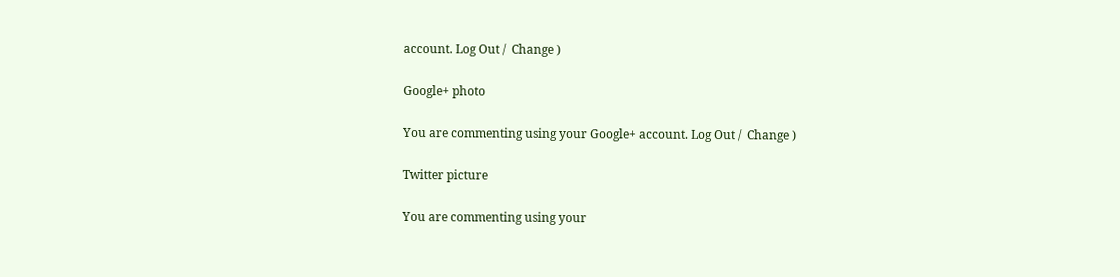account. Log Out /  Change )

Google+ photo

You are commenting using your Google+ account. Log Out /  Change )

Twitter picture

You are commenting using your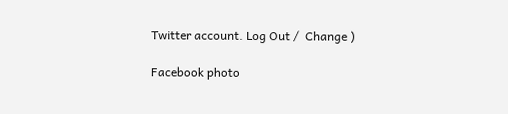Twitter account. Log Out /  Change )

Facebook photo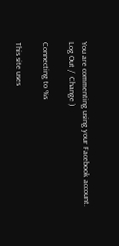You are commenting using your Facebook account. Log Out /  Change )

Connecting to %s

This site uses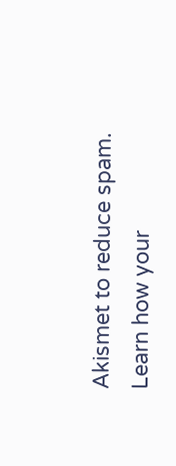Akismet to reduce spam. Learn how your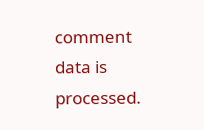comment data is processed.